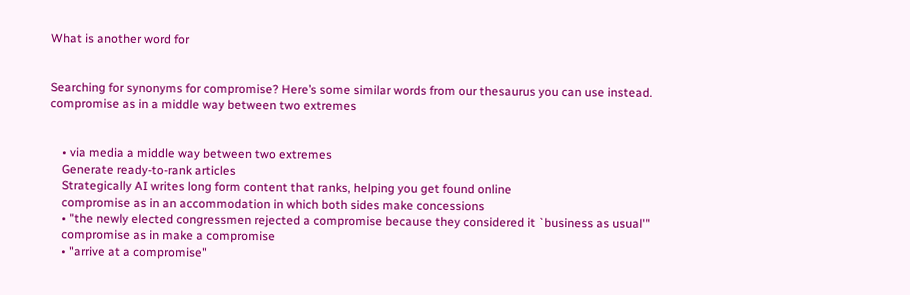What is another word for


Searching for synonyms for compromise? Here’s some similar words from our thesaurus you can use instead.
compromise as in a middle way between two extremes


    • via media a middle way between two extremes
    Generate ready-to-rank articles
    Strategically AI writes long form content that ranks, helping you get found online
    compromise as in an accommodation in which both sides make concessions
    • "the newly elected congressmen rejected a compromise because they considered it `business as usual'"
    compromise as in make a compromise
    • "arrive at a compromise"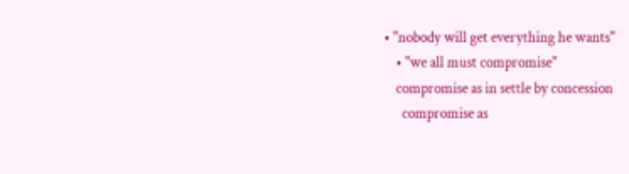• "nobody will get everything he wants"
    • "we all must compromise"
    compromise as in settle by concession
      compromise as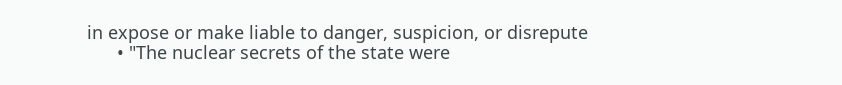in expose or make liable to danger, suspicion, or disrepute
      • "The nuclear secrets of the state were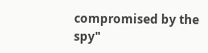compromised by the spy"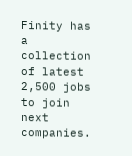Finity has a collection of latest 2,500 jobs to join next companies.